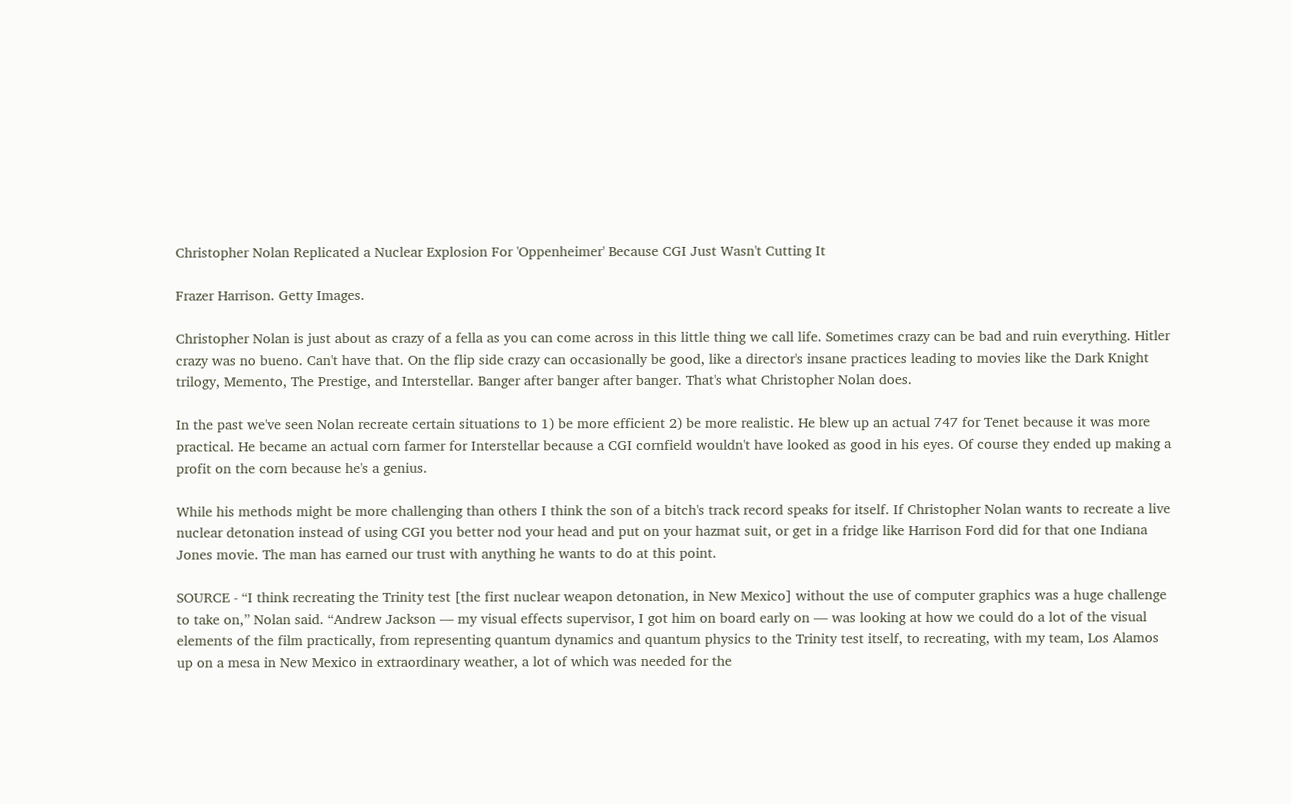Christopher Nolan Replicated a Nuclear Explosion For 'Oppenheimer' Because CGI Just Wasn't Cutting It

Frazer Harrison. Getty Images.

Christopher Nolan is just about as crazy of a fella as you can come across in this little thing we call life. Sometimes crazy can be bad and ruin everything. Hitler crazy was no bueno. Can't have that. On the flip side crazy can occasionally be good, like a director's insane practices leading to movies like the Dark Knight trilogy, Memento, The Prestige, and Interstellar. Banger after banger after banger. That's what Christopher Nolan does.

In the past we've seen Nolan recreate certain situations to 1) be more efficient 2) be more realistic. He blew up an actual 747 for Tenet because it was more practical. He became an actual corn farmer for Interstellar because a CGI cornfield wouldn't have looked as good in his eyes. Of course they ended up making a profit on the corn because he's a genius.

While his methods might be more challenging than others I think the son of a bitch's track record speaks for itself. If Christopher Nolan wants to recreate a live nuclear detonation instead of using CGI you better nod your head and put on your hazmat suit, or get in a fridge like Harrison Ford did for that one Indiana Jones movie. The man has earned our trust with anything he wants to do at this point.

SOURCE - “I think recreating the Trinity test [the first nuclear weapon detonation, in New Mexico] without the use of computer graphics was a huge challenge to take on,” Nolan said. “Andrew Jackson — my visual effects supervisor, I got him on board early on — was looking at how we could do a lot of the visual elements of the film practically, from representing quantum dynamics and quantum physics to the Trinity test itself, to recreating, with my team, Los Alamos up on a mesa in New Mexico in extraordinary weather, a lot of which was needed for the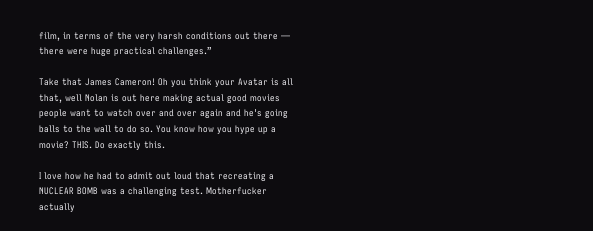film, in terms of the very harsh conditions out there — there were huge practical challenges.”

Take that James Cameron! Oh you think your Avatar is all that, well Nolan is out here making actual good movies people want to watch over and over again and he's going balls to the wall to do so. You know how you hype up a movie? THIS. Do exactly this.

I love how he had to admit out loud that recreating a NUCLEAR BOMB was a challenging test. Motherfucker actually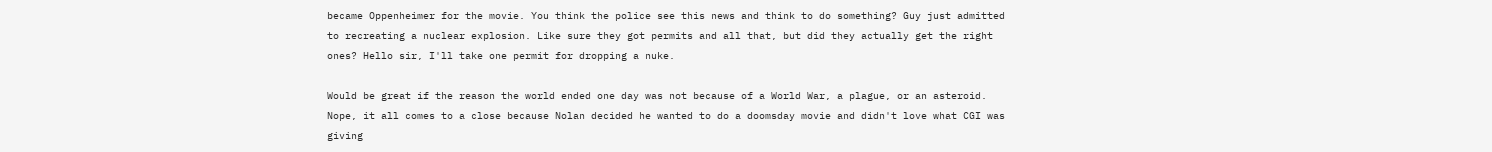became Oppenheimer for the movie. You think the police see this news and think to do something? Guy just admitted to recreating a nuclear explosion. Like sure they got permits and all that, but did they actually get the right ones? Hello sir, I'll take one permit for dropping a nuke.

Would be great if the reason the world ended one day was not because of a World War, a plague, or an asteroid. Nope, it all comes to a close because Nolan decided he wanted to do a doomsday movie and didn't love what CGI was giving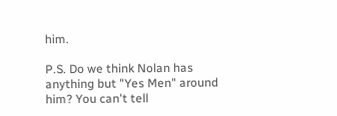him.

P.S. Do we think Nolan has anything but "Yes Men" around him? You can't tell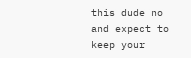this dude no and expect to keep your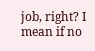job, right? I mean if no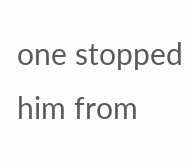one stopped him from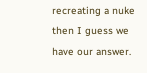recreating a nuke then I guess we have our answer.